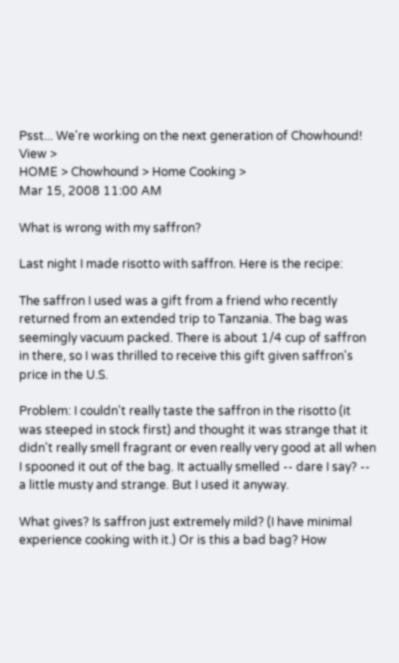Psst... We're working on the next generation of Chowhound! View >
HOME > Chowhound > Home Cooking >
Mar 15, 2008 11:00 AM

What is wrong with my saffron?

Last night I made risotto with saffron. Here is the recipe:

The saffron I used was a gift from a friend who recently returned from an extended trip to Tanzania. The bag was seemingly vacuum packed. There is about 1/4 cup of saffron in there, so I was thrilled to receive this gift given saffron's price in the U.S.

Problem: I couldn't really taste the saffron in the risotto (it was steeped in stock first) and thought it was strange that it didn't really smell fragrant or even really very good at all when I spooned it out of the bag. It actually smelled -- dare I say? -- a little musty and strange. But I used it anyway.

What gives? Is saffron just extremely mild? (I have minimal experience cooking with it.) Or is this a bad bag? How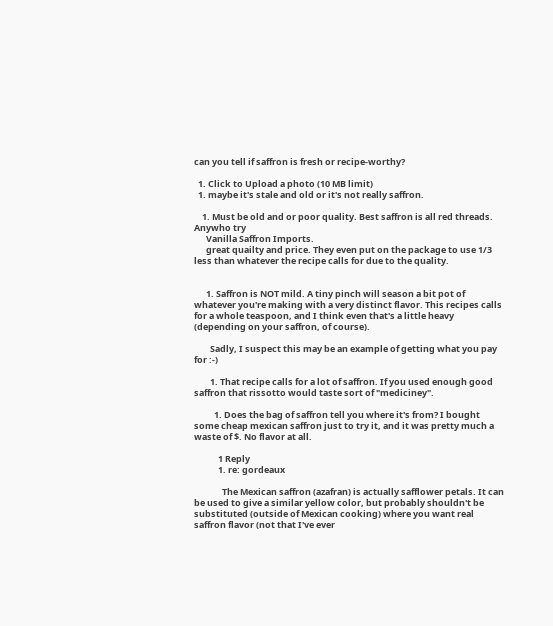can you tell if saffron is fresh or recipe-worthy?

  1. Click to Upload a photo (10 MB limit)
  1. maybe it's stale and old or it's not really saffron.

    1. Must be old and or poor quality. Best saffron is all red threads. Anywho try
      Vanilla Saffron Imports.
      great quailty and price. They even put on the package to use 1/3 less than whatever the recipe calls for due to the quality.


      1. Saffron is NOT mild. A tiny pinch will season a bit pot of whatever you're making with a very distinct flavor. This recipes calls for a whole teaspoon, and I think even that's a little heavy (depending on your saffron, of course).

        Sadly, I suspect this may be an example of getting what you pay for :-)

        1. That recipe calls for a lot of saffron. If you used enough good saffron that rissotto would taste sort of "mediciney".

          1. Does the bag of saffron tell you where it's from? I bought some cheap mexican saffron just to try it, and it was pretty much a waste of $. No flavor at all.

            1 Reply
            1. re: gordeaux

              The Mexican saffron (azafran) is actually safflower petals. It can be used to give a similar yellow color, but probably shouldn't be substituted (outside of Mexican cooking) where you want real saffron flavor (not that I've ever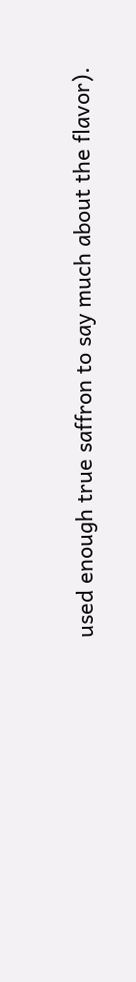used enough true saffron to say much about the flavor).